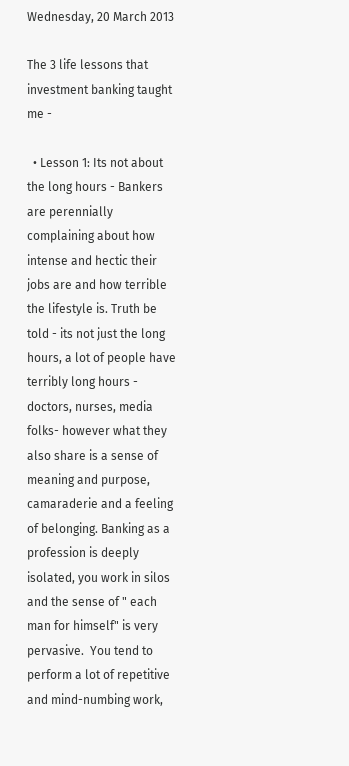Wednesday, 20 March 2013

The 3 life lessons that investment banking taught me -

  • Lesson 1: Its not about the long hours - Bankers are perennially complaining about how intense and hectic their jobs are and how terrible the lifestyle is. Truth be told - its not just the long hours, a lot of people have terribly long hours - doctors, nurses, media folks- however what they also share is a sense of meaning and purpose, camaraderie and a feeling of belonging. Banking as a profession is deeply isolated, you work in silos and the sense of " each man for himself" is very pervasive.  You tend to perform a lot of repetitive and mind-numbing work,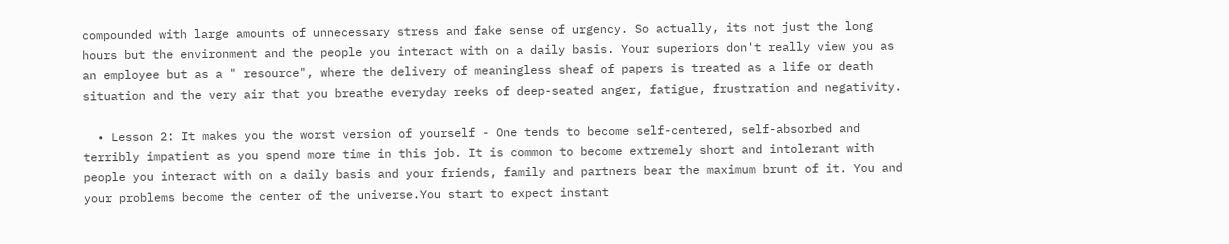compounded with large amounts of unnecessary stress and fake sense of urgency. So actually, its not just the long hours but the environment and the people you interact with on a daily basis. Your superiors don't really view you as an employee but as a " resource", where the delivery of meaningless sheaf of papers is treated as a life or death situation and the very air that you breathe everyday reeks of deep-seated anger, fatigue, frustration and negativity.

  • Lesson 2: It makes you the worst version of yourself - One tends to become self-centered, self-absorbed and terribly impatient as you spend more time in this job. It is common to become extremely short and intolerant with people you interact with on a daily basis and your friends, family and partners bear the maximum brunt of it. You and your problems become the center of the universe.You start to expect instant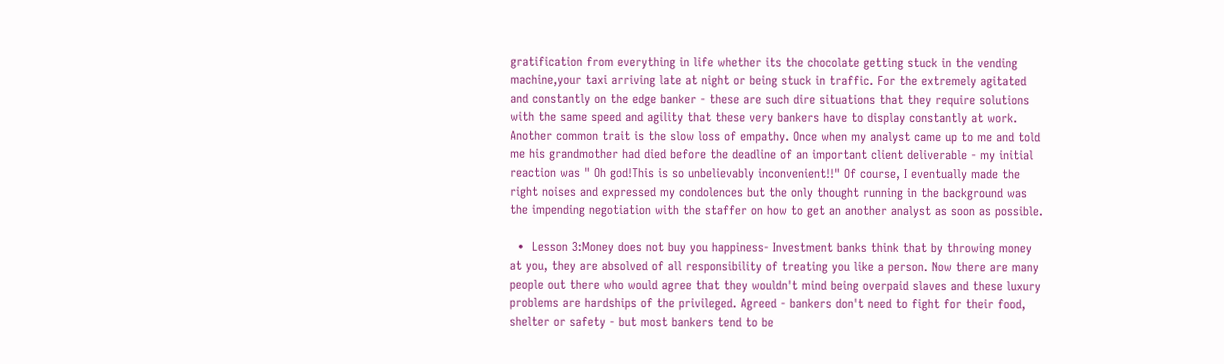gratification from everything in life whether its the chocolate getting stuck in the vending machine,your taxi arriving late at night or being stuck in traffic. For the extremely agitated and constantly on the edge banker - these are such dire situations that they require solutions with the same speed and agility that these very bankers have to display constantly at work.  Another common trait is the slow loss of empathy. Once when my analyst came up to me and told me his grandmother had died before the deadline of an important client deliverable - my initial reaction was " Oh god!This is so unbelievably inconvenient!!" Of course, I eventually made the right noises and expressed my condolences but the only thought running in the background was the impending negotiation with the staffer on how to get an another analyst as soon as possible.

  •  Lesson 3:Money does not buy you happiness- Investment banks think that by throwing money at you, they are absolved of all responsibility of treating you like a person. Now there are many people out there who would agree that they wouldn't mind being overpaid slaves and these luxury problems are hardships of the privileged. Agreed - bankers don't need to fight for their food, shelter or safety - but most bankers tend to be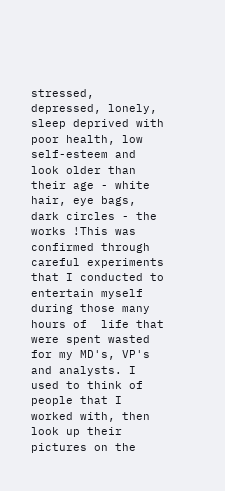stressed, depressed, lonely, sleep deprived with poor health, low self-esteem and look older than their age - white hair, eye bags, dark circles - the works !This was confirmed through careful experiments that I conducted to entertain myself during those many hours of  life that were spent wasted for my MD's, VP's and analysts. I used to think of people that I worked with, then look up their pictures on the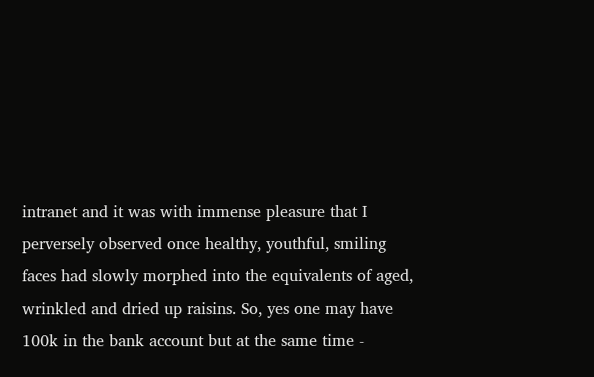intranet and it was with immense pleasure that I perversely observed once healthy, youthful, smiling faces had slowly morphed into the equivalents of aged, wrinkled and dried up raisins. So, yes one may have 100k in the bank account but at the same time -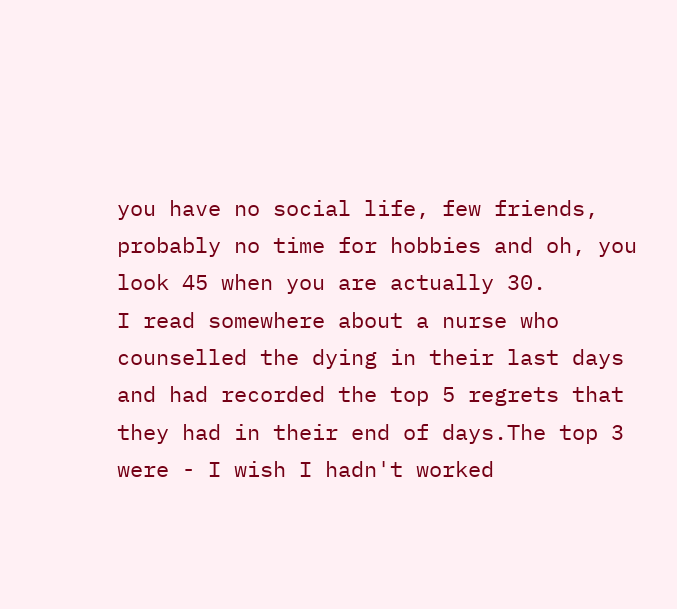you have no social life, few friends, probably no time for hobbies and oh, you look 45 when you are actually 30.
I read somewhere about a nurse who counselled the dying in their last days and had recorded the top 5 regrets that they had in their end of days.The top 3 were - I wish I hadn't worked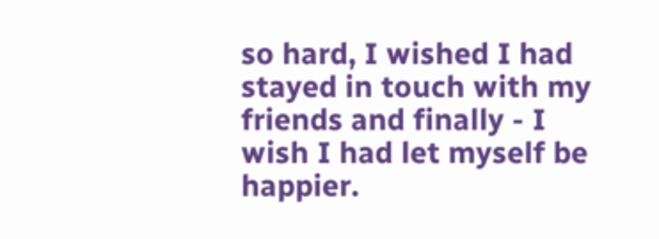so hard, I wished I had stayed in touch with my friends and finally - I wish I had let myself be happier.